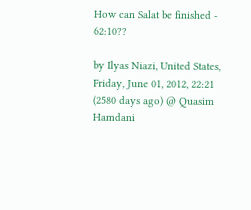How can Salat be finished - 62:10??

by Ilyas Niazi, United States, Friday, June 01, 2012, 22:21 (2580 days ago) @ Quasim Hamdani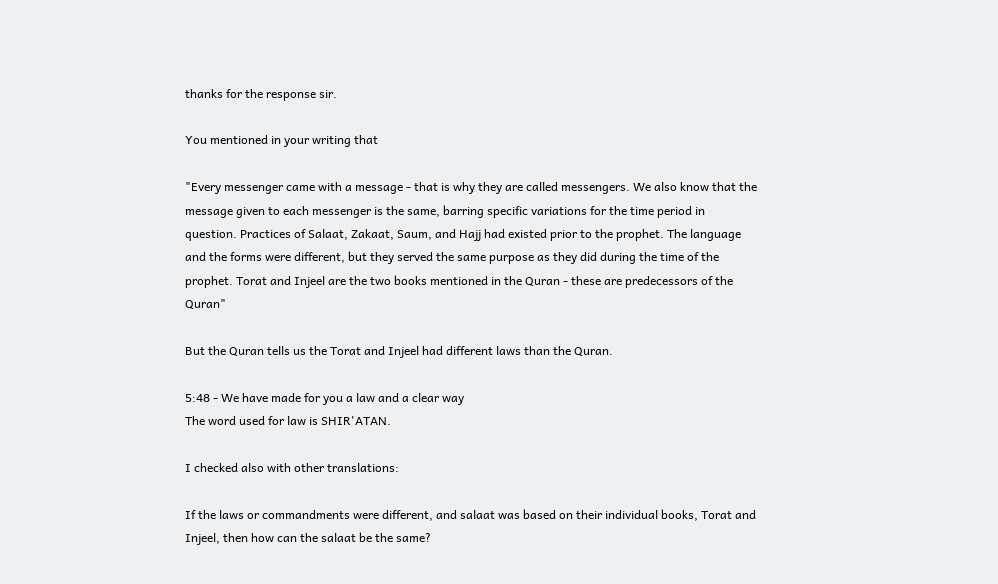thanks for the response sir.

You mentioned in your writing that

"Every messenger came with a message - that is why they are called messengers. We also know that the message given to each messenger is the same, barring specific variations for the time period in question. Practices of Salaat, Zakaat, Saum, and Hajj had existed prior to the prophet. The language and the forms were different, but they served the same purpose as they did during the time of the prophet. Torat and Injeel are the two books mentioned in the Quran - these are predecessors of the Quran"

But the Quran tells us the Torat and Injeel had different laws than the Quran.

5:48 - We have made for you a law and a clear way
The word used for law is SHIR'ATAN.

I checked also with other translations:

If the laws or commandments were different, and salaat was based on their individual books, Torat and Injeel, then how can the salaat be the same?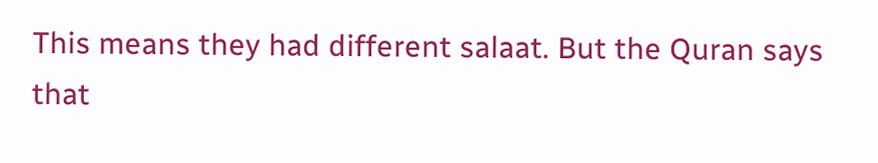This means they had different salaat. But the Quran says that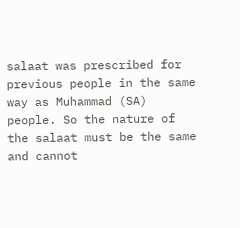salaat was prescribed for previous people in the same way as Muhammad (SA) people. So the nature of the salaat must be the same and cannot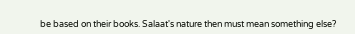be based on their books. Salaat's nature then must mean something else?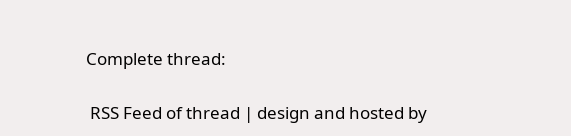Complete thread:

 RSS Feed of thread | design and hosted by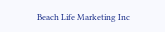Beach Life Marketing Inc